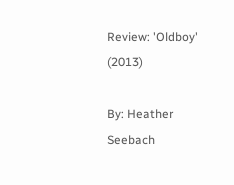Review: 'Oldboy' (2013)

By: Heather Seebach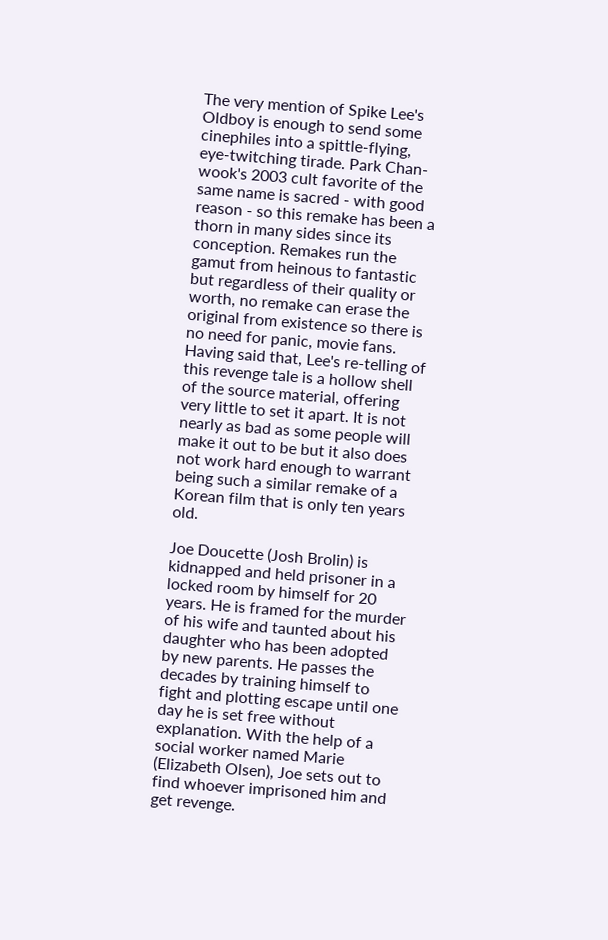The very mention of Spike Lee's Oldboy is enough to send some cinephiles into a spittle-flying, eye-twitching tirade. Park Chan-wook's 2003 cult favorite of the same name is sacred - with good reason - so this remake has been a thorn in many sides since its conception. Remakes run the gamut from heinous to fantastic but regardless of their quality or worth, no remake can erase the original from existence so there is no need for panic, movie fans. Having said that, Lee's re-telling of this revenge tale is a hollow shell of the source material, offering very little to set it apart. It is not nearly as bad as some people will make it out to be but it also does not work hard enough to warrant being such a similar remake of a Korean film that is only ten years old.

Joe Doucette (Josh Brolin) is kidnapped and held prisoner in a locked room by himself for 20 years. He is framed for the murder of his wife and taunted about his daughter who has been adopted by new parents. He passes the decades by training himself to fight and plotting escape until one day he is set free without explanation. With the help of a social worker named Marie (Elizabeth Olsen), Joe sets out to find whoever imprisoned him and get revenge.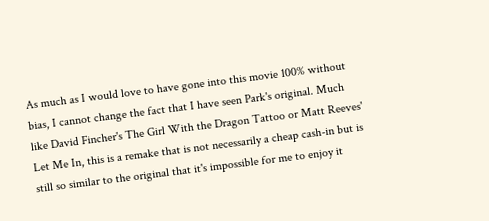As much as I would love to have gone into this movie 100% without bias, I cannot change the fact that I have seen Park's original. Much like David Fincher's The Girl With the Dragon Tattoo or Matt Reeves' Let Me In, this is a remake that is not necessarily a cheap cash-in but is still so similar to the original that it's impossible for me to enjoy it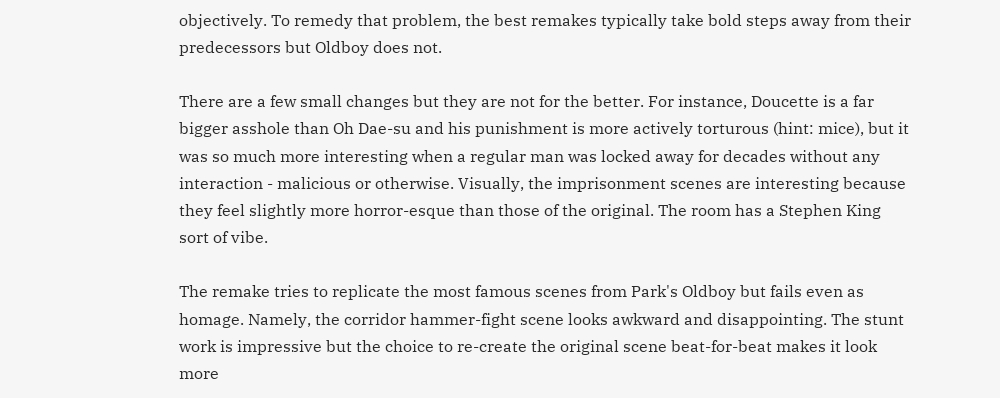objectively. To remedy that problem, the best remakes typically take bold steps away from their predecessors but Oldboy does not.

There are a few small changes but they are not for the better. For instance, Doucette is a far bigger asshole than Oh Dae-su and his punishment is more actively torturous (hint: mice), but it was so much more interesting when a regular man was locked away for decades without any interaction - malicious or otherwise. Visually, the imprisonment scenes are interesting because they feel slightly more horror-esque than those of the original. The room has a Stephen King sort of vibe.

The remake tries to replicate the most famous scenes from Park's Oldboy but fails even as homage. Namely, the corridor hammer-fight scene looks awkward and disappointing. The stunt work is impressive but the choice to re-create the original scene beat-for-beat makes it look more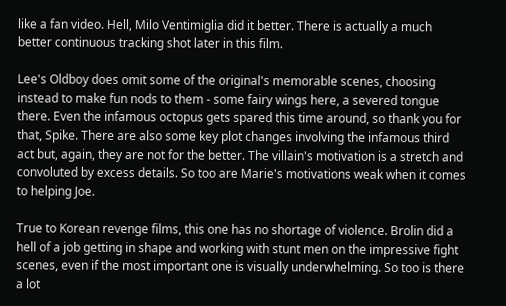like a fan video. Hell, Milo Ventimiglia did it better. There is actually a much better continuous tracking shot later in this film.

Lee's Oldboy does omit some of the original's memorable scenes, choosing instead to make fun nods to them - some fairy wings here, a severed tongue there. Even the infamous octopus gets spared this time around, so thank you for that, Spike. There are also some key plot changes involving the infamous third act but, again, they are not for the better. The villain's motivation is a stretch and convoluted by excess details. So too are Marie's motivations weak when it comes to helping Joe.

True to Korean revenge films, this one has no shortage of violence. Brolin did a hell of a job getting in shape and working with stunt men on the impressive fight scenes, even if the most important one is visually underwhelming. So too is there a lot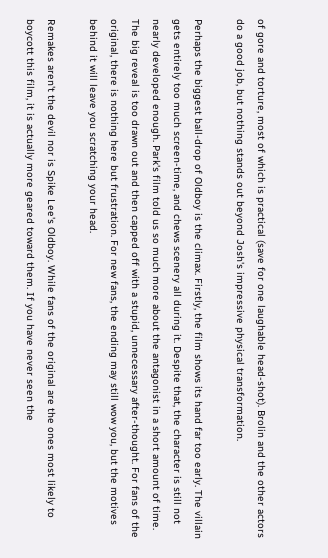of gore and torture, most of which is practical (save for one laughable head-shot). Brolin and the other actors do a good job, but nothing stands out beyond Josh's impressive physical transformation.

Perhaps the biggest ball-drop of Oldboy is the climax. Firstly, the film shows its hand far too early. The villain gets entirely too much screen-time, and chews scenery all during it. Despite that, the character is still not nearly developed enough. Park's film told us so much more about the antagonist in a short amount of time. The big reveal is too drawn out and then capped off with a stupid, unnecessary after-thought. For fans of the original, there is nothing here but frustration. For new fans, the ending may still wow you, but the motives behind it will leave you scratching your head.

Remakes aren't the devil nor is Spike Lee's Oldboy. While fans of the original are the ones most likely to boycott this film, it is actually more geared toward them. If you have never seen the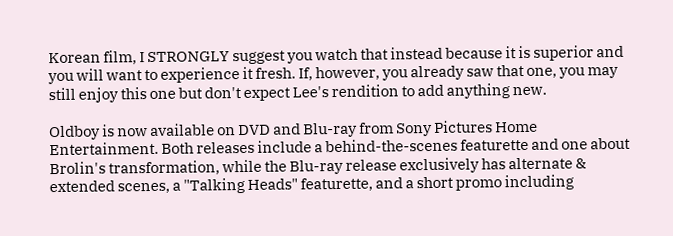Korean film, I STRONGLY suggest you watch that instead because it is superior and you will want to experience it fresh. If, however, you already saw that one, you may still enjoy this one but don't expect Lee's rendition to add anything new.

Oldboy is now available on DVD and Blu-ray from Sony Pictures Home Entertainment. Both releases include a behind-the-scenes featurette and one about Brolin's transformation, while the Blu-ray release exclusively has alternate & extended scenes, a "Talking Heads" featurette, and a short promo including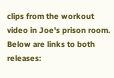clips from the workout video in Joe's prison room. Below are links to both releases: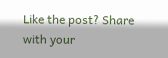Like the post? Share with your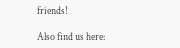friends!

Also find us here: